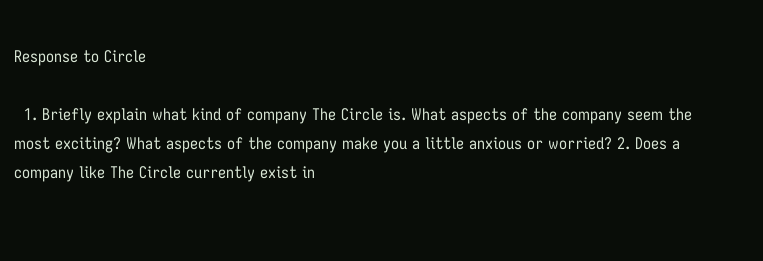Response to Circle

  1. Briefly explain what kind of company The Circle is. What aspects of the company seem the most exciting? What aspects of the company make you a little anxious or worried? 2. Does a company like The Circle currently exist in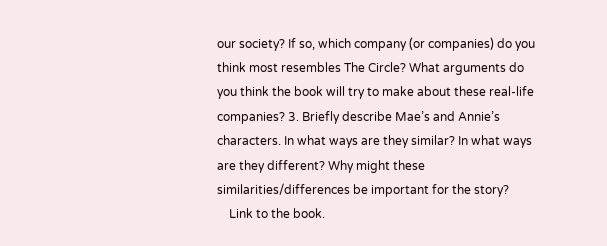our society? If so, which company (or companies) do you think most resembles The Circle? What arguments do you think the book will try to make about these real-life companies? 3. Briefly describe Mae’s and Annie’s characters. In what ways are they similar? In what ways are they different? Why might these similarities/differences be important for the story?
    Link to the book.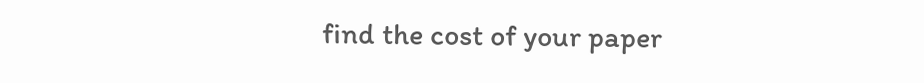find the cost of your paper